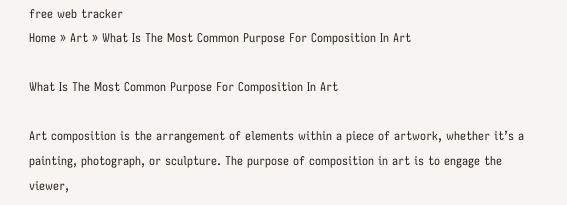free web tracker
Home » Art » What Is The Most Common Purpose For Composition In Art

What Is The Most Common Purpose For Composition In Art

Art composition is the arrangement of elements within a piece of artwork, whether it’s a painting, photograph, or sculpture. The purpose of composition in art is to engage the viewer,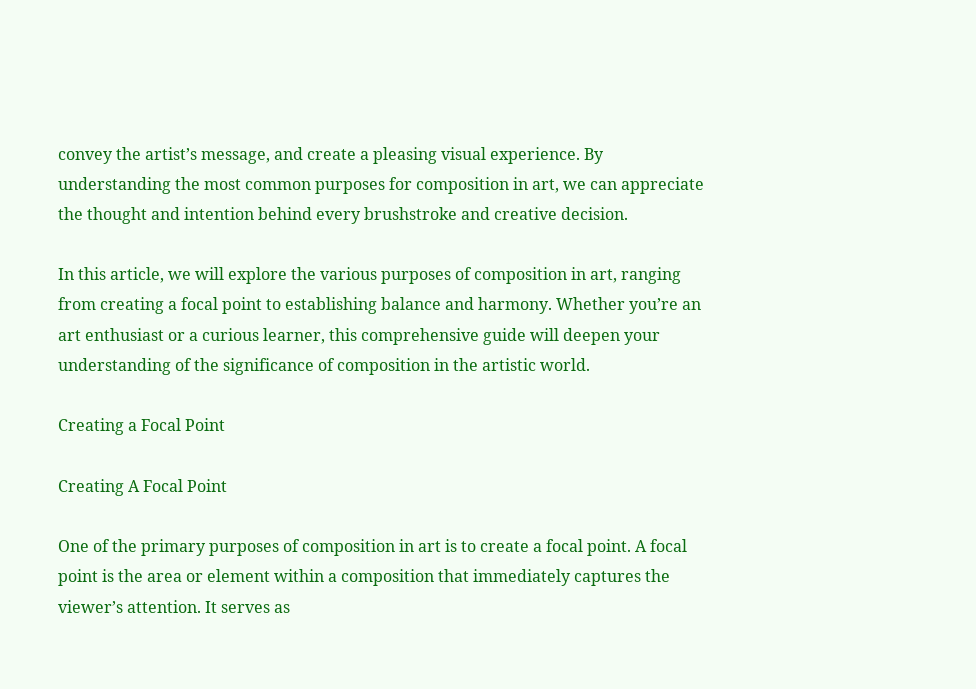convey the artist’s message, and create a pleasing visual experience. By understanding the most common purposes for composition in art, we can appreciate the thought and intention behind every brushstroke and creative decision.

In this article, we will explore the various purposes of composition in art, ranging from creating a focal point to establishing balance and harmony. Whether you’re an art enthusiast or a curious learner, this comprehensive guide will deepen your understanding of the significance of composition in the artistic world.

Creating a Focal Point

Creating A Focal Point

One of the primary purposes of composition in art is to create a focal point. A focal point is the area or element within a composition that immediately captures the viewer’s attention. It serves as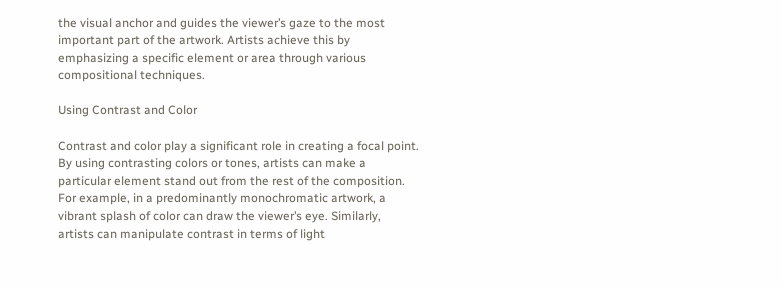the visual anchor and guides the viewer’s gaze to the most important part of the artwork. Artists achieve this by emphasizing a specific element or area through various compositional techniques.

Using Contrast and Color

Contrast and color play a significant role in creating a focal point. By using contrasting colors or tones, artists can make a particular element stand out from the rest of the composition. For example, in a predominantly monochromatic artwork, a vibrant splash of color can draw the viewer’s eye. Similarly, artists can manipulate contrast in terms of light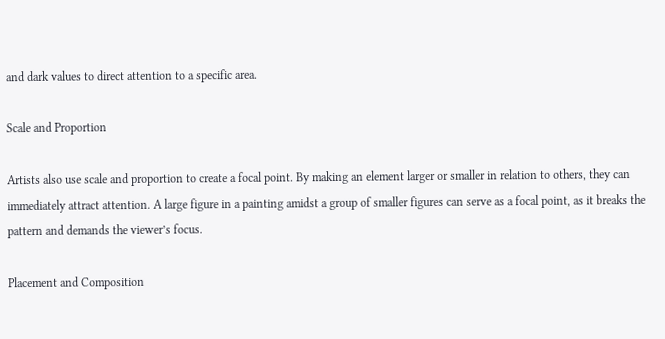and dark values to direct attention to a specific area.

Scale and Proportion

Artists also use scale and proportion to create a focal point. By making an element larger or smaller in relation to others, they can immediately attract attention. A large figure in a painting amidst a group of smaller figures can serve as a focal point, as it breaks the pattern and demands the viewer’s focus.

Placement and Composition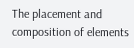The placement and composition of elements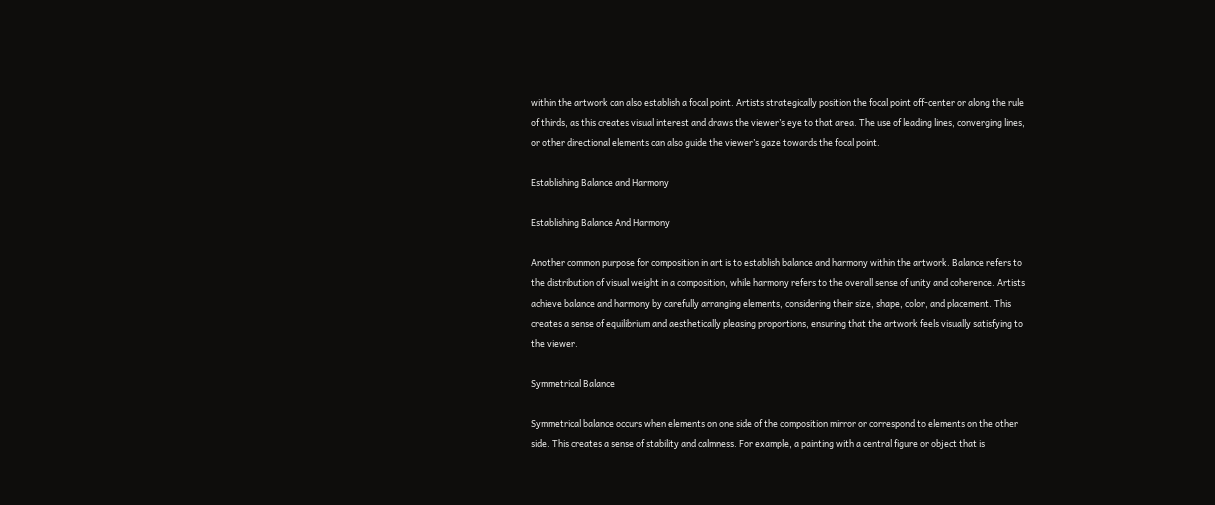within the artwork can also establish a focal point. Artists strategically position the focal point off-center or along the rule of thirds, as this creates visual interest and draws the viewer’s eye to that area. The use of leading lines, converging lines, or other directional elements can also guide the viewer’s gaze towards the focal point.

Establishing Balance and Harmony

Establishing Balance And Harmony

Another common purpose for composition in art is to establish balance and harmony within the artwork. Balance refers to the distribution of visual weight in a composition, while harmony refers to the overall sense of unity and coherence. Artists achieve balance and harmony by carefully arranging elements, considering their size, shape, color, and placement. This creates a sense of equilibrium and aesthetically pleasing proportions, ensuring that the artwork feels visually satisfying to the viewer.

Symmetrical Balance

Symmetrical balance occurs when elements on one side of the composition mirror or correspond to elements on the other side. This creates a sense of stability and calmness. For example, a painting with a central figure or object that is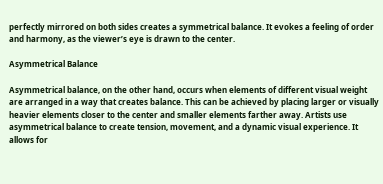perfectly mirrored on both sides creates a symmetrical balance. It evokes a feeling of order and harmony, as the viewer’s eye is drawn to the center.

Asymmetrical Balance

Asymmetrical balance, on the other hand, occurs when elements of different visual weight are arranged in a way that creates balance. This can be achieved by placing larger or visually heavier elements closer to the center and smaller elements farther away. Artists use asymmetrical balance to create tension, movement, and a dynamic visual experience. It allows for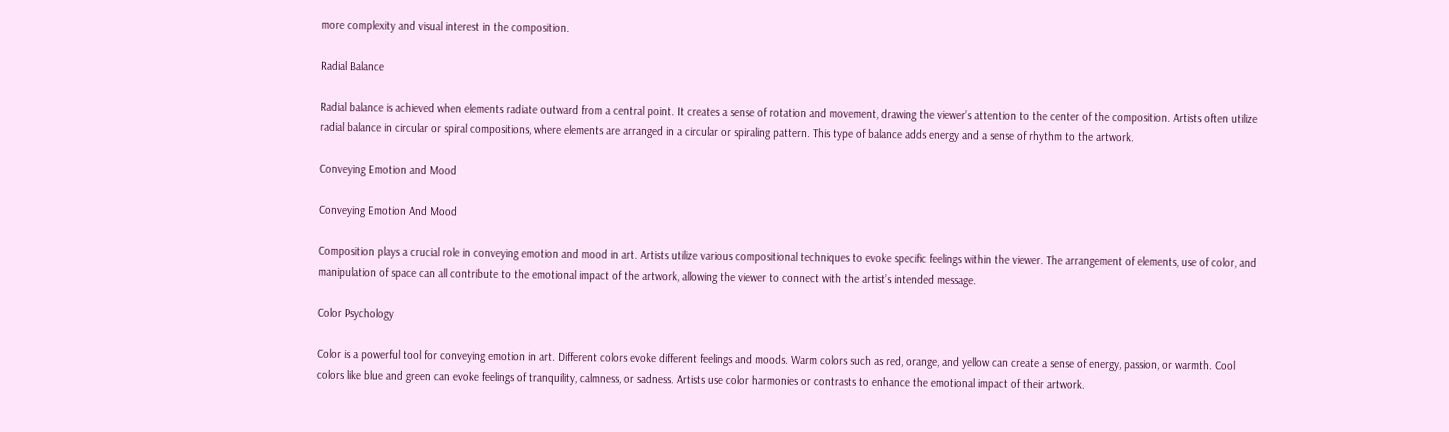more complexity and visual interest in the composition.

Radial Balance

Radial balance is achieved when elements radiate outward from a central point. It creates a sense of rotation and movement, drawing the viewer’s attention to the center of the composition. Artists often utilize radial balance in circular or spiral compositions, where elements are arranged in a circular or spiraling pattern. This type of balance adds energy and a sense of rhythm to the artwork.

Conveying Emotion and Mood

Conveying Emotion And Mood

Composition plays a crucial role in conveying emotion and mood in art. Artists utilize various compositional techniques to evoke specific feelings within the viewer. The arrangement of elements, use of color, and manipulation of space can all contribute to the emotional impact of the artwork, allowing the viewer to connect with the artist’s intended message.

Color Psychology

Color is a powerful tool for conveying emotion in art. Different colors evoke different feelings and moods. Warm colors such as red, orange, and yellow can create a sense of energy, passion, or warmth. Cool colors like blue and green can evoke feelings of tranquility, calmness, or sadness. Artists use color harmonies or contrasts to enhance the emotional impact of their artwork.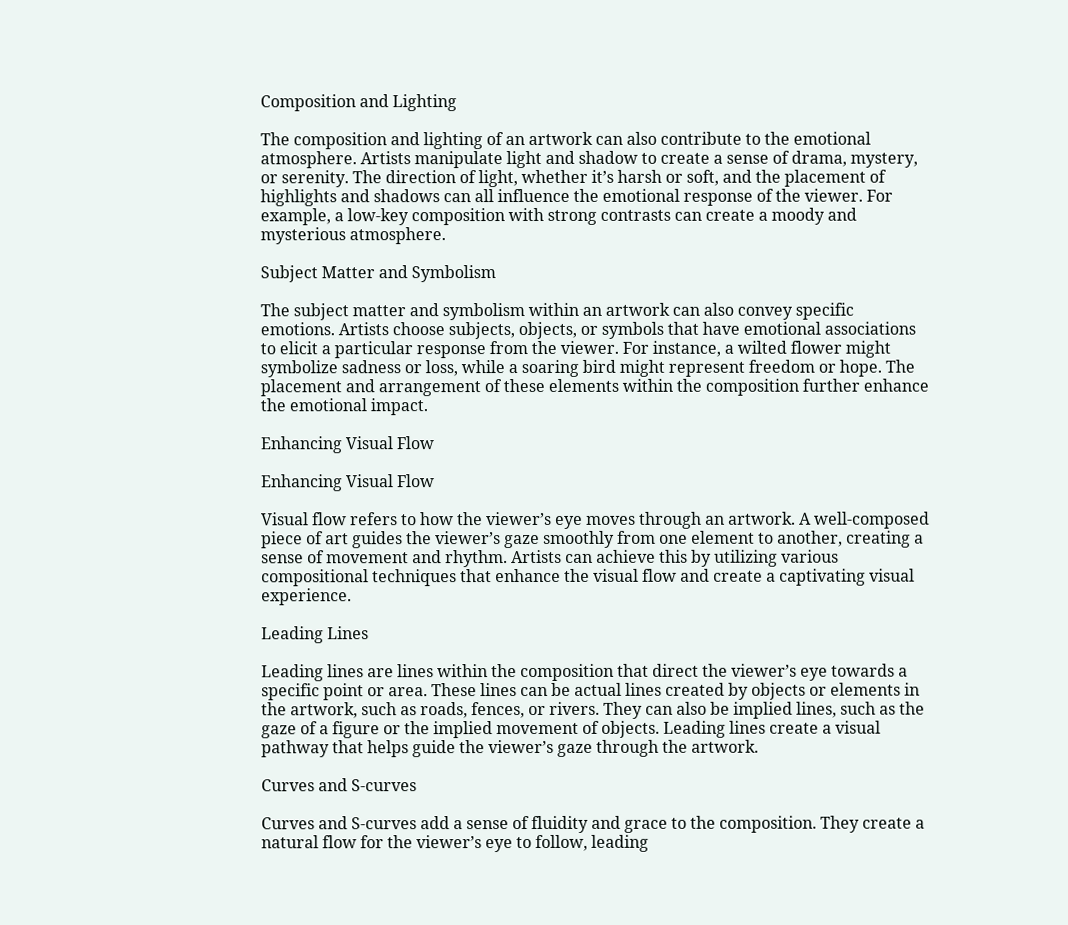Composition and Lighting

The composition and lighting of an artwork can also contribute to the emotional atmosphere. Artists manipulate light and shadow to create a sense of drama, mystery, or serenity. The direction of light, whether it’s harsh or soft, and the placement of highlights and shadows can all influence the emotional response of the viewer. For example, a low-key composition with strong contrasts can create a moody and mysterious atmosphere.

Subject Matter and Symbolism

The subject matter and symbolism within an artwork can also convey specific emotions. Artists choose subjects, objects, or symbols that have emotional associations to elicit a particular response from the viewer. For instance, a wilted flower might symbolize sadness or loss, while a soaring bird might represent freedom or hope. The placement and arrangement of these elements within the composition further enhance the emotional impact.

Enhancing Visual Flow

Enhancing Visual Flow

Visual flow refers to how the viewer’s eye moves through an artwork. A well-composed piece of art guides the viewer’s gaze smoothly from one element to another, creating a sense of movement and rhythm. Artists can achieve this by utilizing various compositional techniques that enhance the visual flow and create a captivating visual experience.

Leading Lines

Leading lines are lines within the composition that direct the viewer’s eye towards a specific point or area. These lines can be actual lines created by objects or elements in the artwork, such as roads, fences, or rivers. They can also be implied lines, such as the gaze of a figure or the implied movement of objects. Leading lines create a visual pathway that helps guide the viewer’s gaze through the artwork.

Curves and S-curves

Curves and S-curves add a sense of fluidity and grace to the composition. They create a natural flow for the viewer’s eye to follow, leading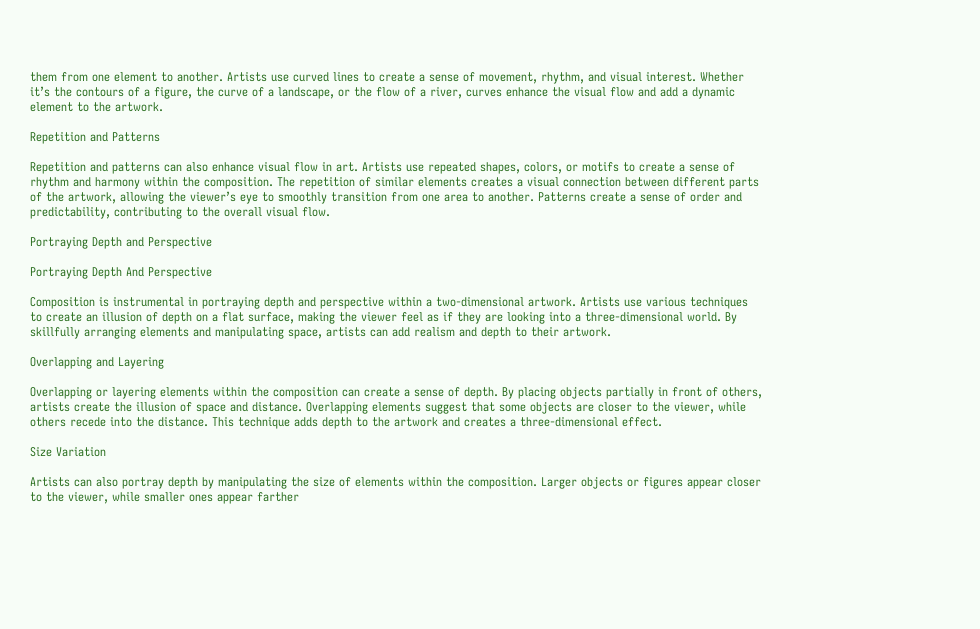them from one element to another. Artists use curved lines to create a sense of movement, rhythm, and visual interest. Whether it’s the contours of a figure, the curve of a landscape, or the flow of a river, curves enhance the visual flow and add a dynamic element to the artwork.

Repetition and Patterns

Repetition and patterns can also enhance visual flow in art. Artists use repeated shapes, colors, or motifs to create a sense of rhythm and harmony within the composition. The repetition of similar elements creates a visual connection between different parts of the artwork, allowing the viewer’s eye to smoothly transition from one area to another. Patterns create a sense of order and predictability, contributing to the overall visual flow.

Portraying Depth and Perspective

Portraying Depth And Perspective

Composition is instrumental in portraying depth and perspective within a two-dimensional artwork. Artists use various techniques to create an illusion of depth on a flat surface, making the viewer feel as if they are looking into a three-dimensional world. By skillfully arranging elements and manipulating space, artists can add realism and depth to their artwork.

Overlapping and Layering

Overlapping or layering elements within the composition can create a sense of depth. By placing objects partially in front of others, artists create the illusion of space and distance. Overlapping elements suggest that some objects are closer to the viewer, while others recede into the distance. This technique adds depth to the artwork and creates a three-dimensional effect.

Size Variation

Artists can also portray depth by manipulating the size of elements within the composition. Larger objects or figures appear closer to the viewer, while smaller ones appear farther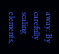away. By carefully scaling elements,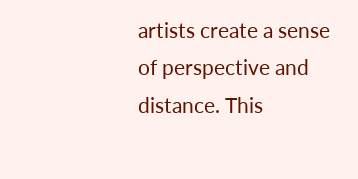artists create a sense of perspective and distance. This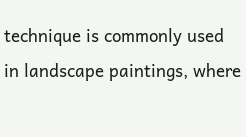technique is commonly used in landscape paintings, where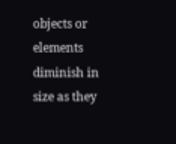objects or elements diminish in size as they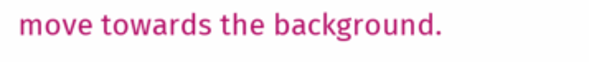move towards the background.